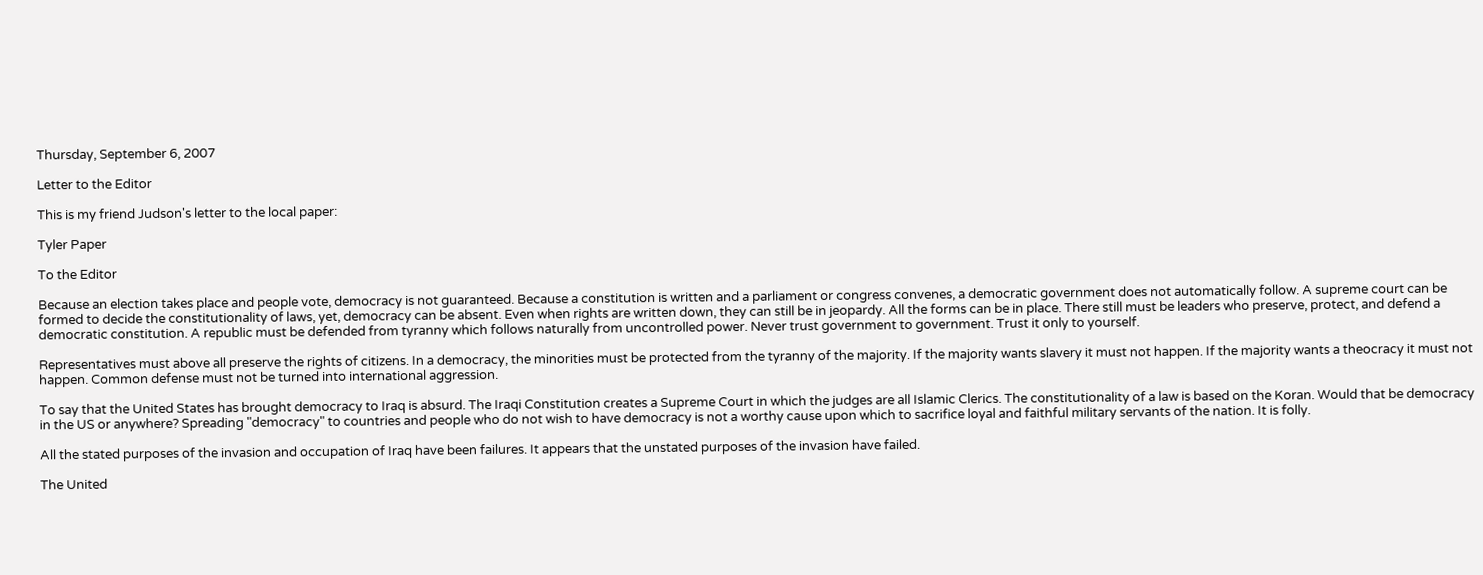Thursday, September 6, 2007

Letter to the Editor

This is my friend Judson's letter to the local paper:

Tyler Paper

To the Editor

Because an election takes place and people vote, democracy is not guaranteed. Because a constitution is written and a parliament or congress convenes, a democratic government does not automatically follow. A supreme court can be formed to decide the constitutionality of laws, yet, democracy can be absent. Even when rights are written down, they can still be in jeopardy. All the forms can be in place. There still must be leaders who preserve, protect, and defend a democratic constitution. A republic must be defended from tyranny which follows naturally from uncontrolled power. Never trust government to government. Trust it only to yourself.

Representatives must above all preserve the rights of citizens. In a democracy, the minorities must be protected from the tyranny of the majority. If the majority wants slavery it must not happen. If the majority wants a theocracy it must not happen. Common defense must not be turned into international aggression.

To say that the United States has brought democracy to Iraq is absurd. The Iraqi Constitution creates a Supreme Court in which the judges are all Islamic Clerics. The constitutionality of a law is based on the Koran. Would that be democracy in the US or anywhere? Spreading "democracy" to countries and people who do not wish to have democracy is not a worthy cause upon which to sacrifice loyal and faithful military servants of the nation. It is folly.

All the stated purposes of the invasion and occupation of Iraq have been failures. It appears that the unstated purposes of the invasion have failed.

The United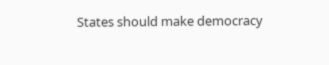States should make democracy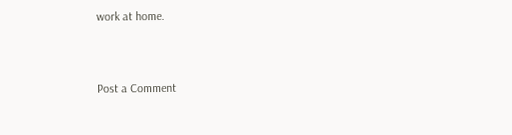work at home.


Post a Comment